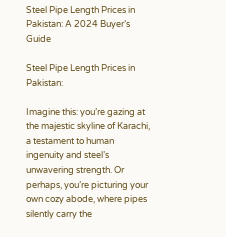Steel Pipe Length Prices in Pakistan: A 2024 Buyer’s Guide

Steel Pipe Length Prices in Pakistan:

Imagine this: you’re gazing at the majestic skyline of Karachi, a testament to human ingenuity and steel’s unwavering strength. Or perhaps, you’re picturing your own cozy abode, where pipes silently carry the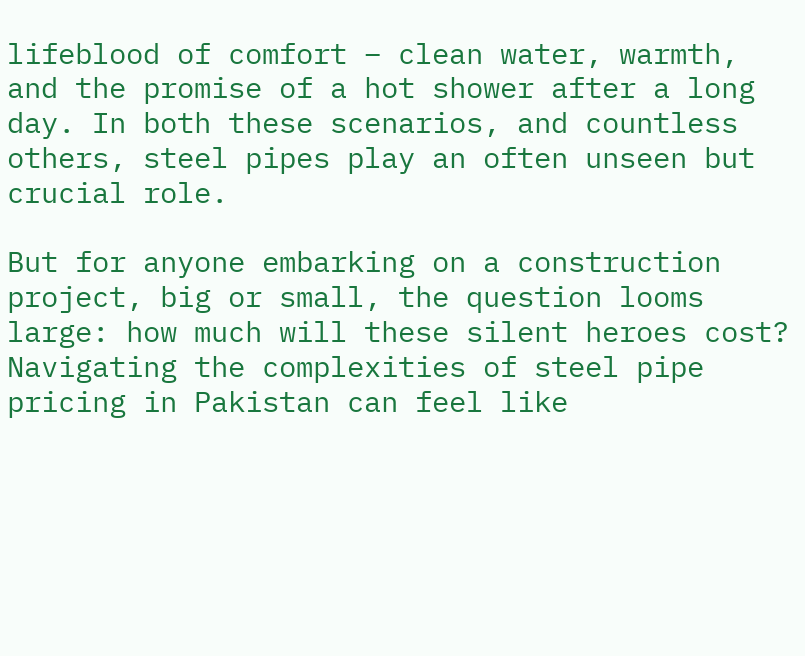lifeblood of comfort – clean water, warmth, and the promise of a hot shower after a long day. In both these scenarios, and countless others, steel pipes play an often unseen but crucial role.

But for anyone embarking on a construction project, big or small, the question looms large: how much will these silent heroes cost? Navigating the complexities of steel pipe pricing in Pakistan can feel like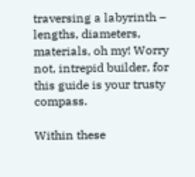traversing a labyrinth – lengths, diameters, materials, oh my! Worry not, intrepid builder, for this guide is your trusty compass.

Within these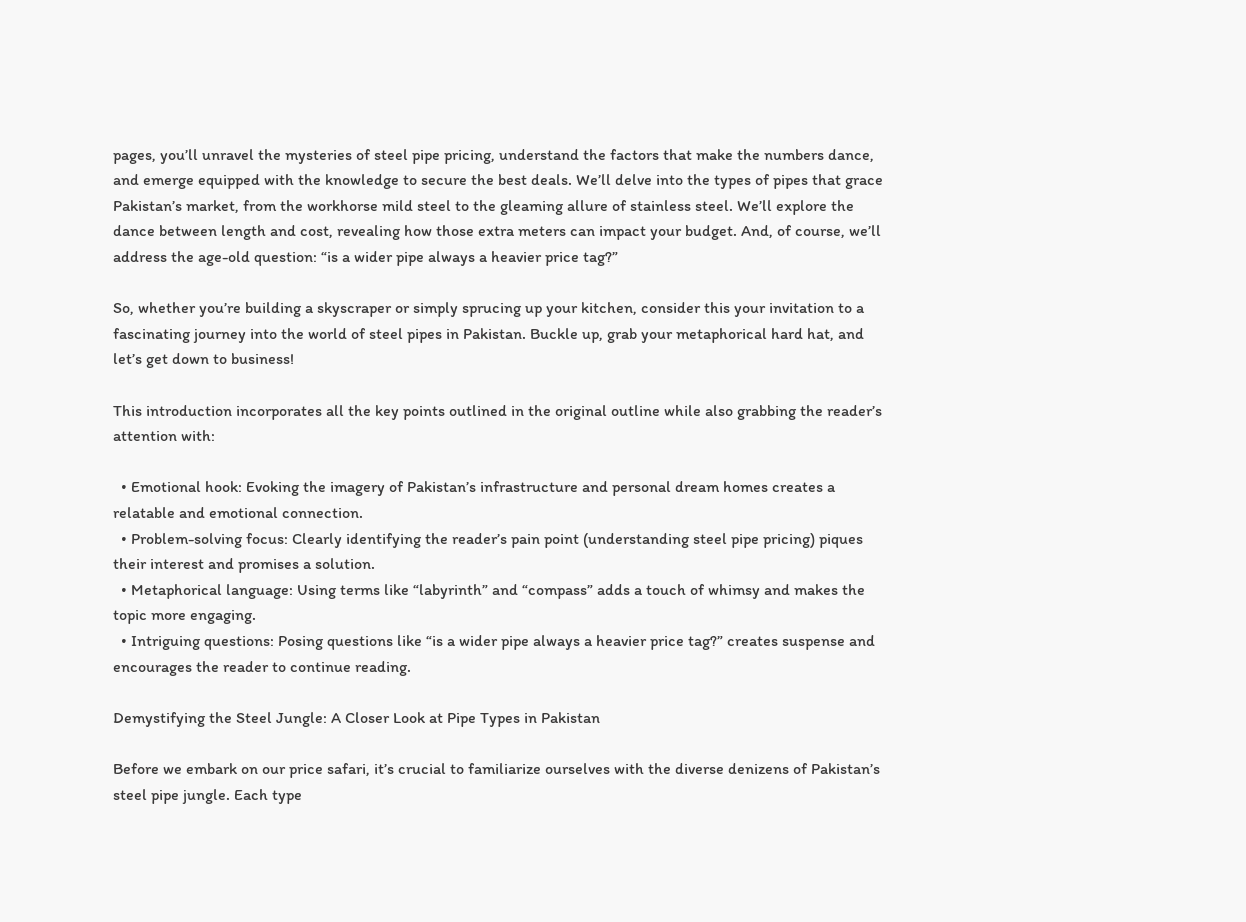pages, you’ll unravel the mysteries of steel pipe pricing, understand the factors that make the numbers dance, and emerge equipped with the knowledge to secure the best deals. We’ll delve into the types of pipes that grace Pakistan’s market, from the workhorse mild steel to the gleaming allure of stainless steel. We’ll explore the dance between length and cost, revealing how those extra meters can impact your budget. And, of course, we’ll address the age-old question: “is a wider pipe always a heavier price tag?”

So, whether you’re building a skyscraper or simply sprucing up your kitchen, consider this your invitation to a fascinating journey into the world of steel pipes in Pakistan. Buckle up, grab your metaphorical hard hat, and let’s get down to business!

This introduction incorporates all the key points outlined in the original outline while also grabbing the reader’s attention with:

  • Emotional hook: Evoking the imagery of Pakistan’s infrastructure and personal dream homes creates a relatable and emotional connection.
  • Problem-solving focus: Clearly identifying the reader’s pain point (understanding steel pipe pricing) piques their interest and promises a solution.
  • Metaphorical language: Using terms like “labyrinth” and “compass” adds a touch of whimsy and makes the topic more engaging.
  • Intriguing questions: Posing questions like “is a wider pipe always a heavier price tag?” creates suspense and encourages the reader to continue reading.

Demystifying the Steel Jungle: A Closer Look at Pipe Types in Pakistan

Before we embark on our price safari, it’s crucial to familiarize ourselves with the diverse denizens of Pakistan’s steel pipe jungle. Each type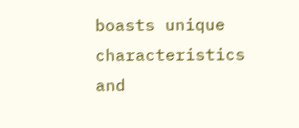boasts unique characteristics and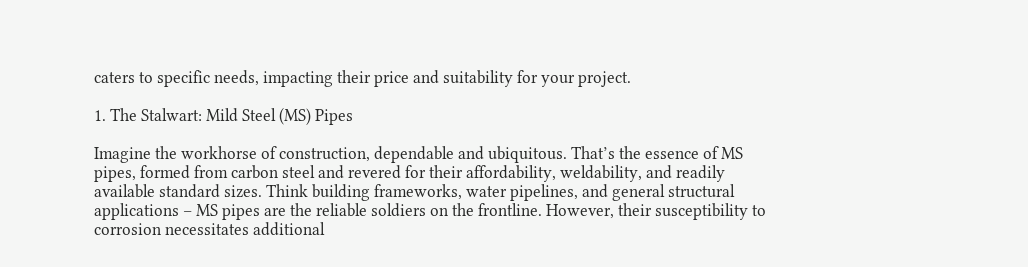caters to specific needs, impacting their price and suitability for your project.

1. The Stalwart: Mild Steel (MS) Pipes

Imagine the workhorse of construction, dependable and ubiquitous. That’s the essence of MS pipes, formed from carbon steel and revered for their affordability, weldability, and readily available standard sizes. Think building frameworks, water pipelines, and general structural applications – MS pipes are the reliable soldiers on the frontline. However, their susceptibility to corrosion necessitates additional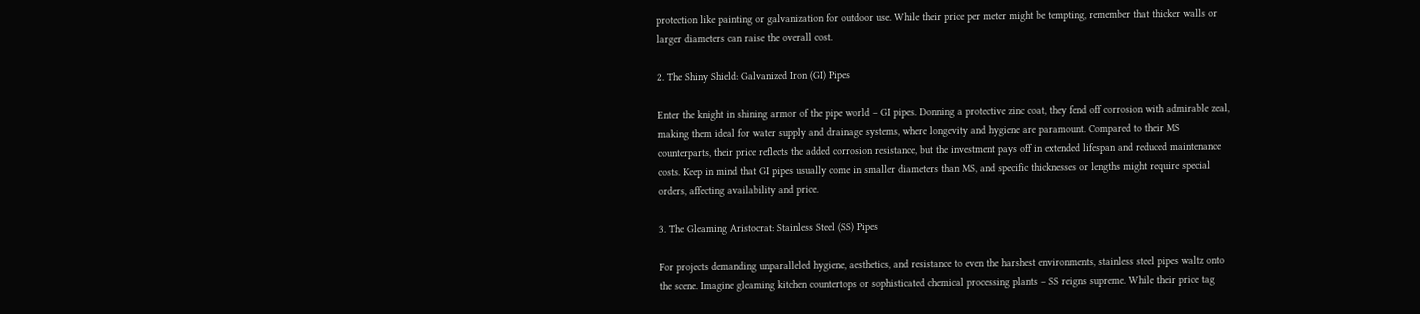protection like painting or galvanization for outdoor use. While their price per meter might be tempting, remember that thicker walls or larger diameters can raise the overall cost.

2. The Shiny Shield: Galvanized Iron (GI) Pipes

Enter the knight in shining armor of the pipe world – GI pipes. Donning a protective zinc coat, they fend off corrosion with admirable zeal, making them ideal for water supply and drainage systems, where longevity and hygiene are paramount. Compared to their MS counterparts, their price reflects the added corrosion resistance, but the investment pays off in extended lifespan and reduced maintenance costs. Keep in mind that GI pipes usually come in smaller diameters than MS, and specific thicknesses or lengths might require special orders, affecting availability and price.

3. The Gleaming Aristocrat: Stainless Steel (SS) Pipes

For projects demanding unparalleled hygiene, aesthetics, and resistance to even the harshest environments, stainless steel pipes waltz onto the scene. Imagine gleaming kitchen countertops or sophisticated chemical processing plants – SS reigns supreme. While their price tag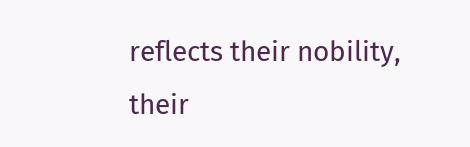reflects their nobility, their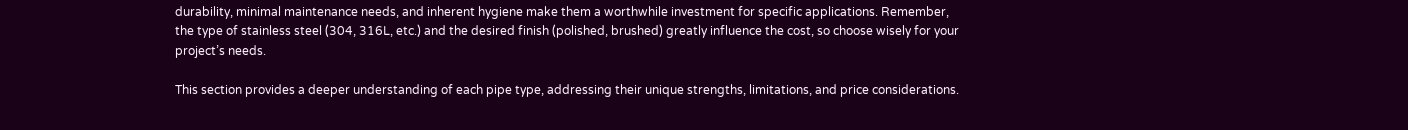durability, minimal maintenance needs, and inherent hygiene make them a worthwhile investment for specific applications. Remember, the type of stainless steel (304, 316L, etc.) and the desired finish (polished, brushed) greatly influence the cost, so choose wisely for your project’s needs.

This section provides a deeper understanding of each pipe type, addressing their unique strengths, limitations, and price considerations.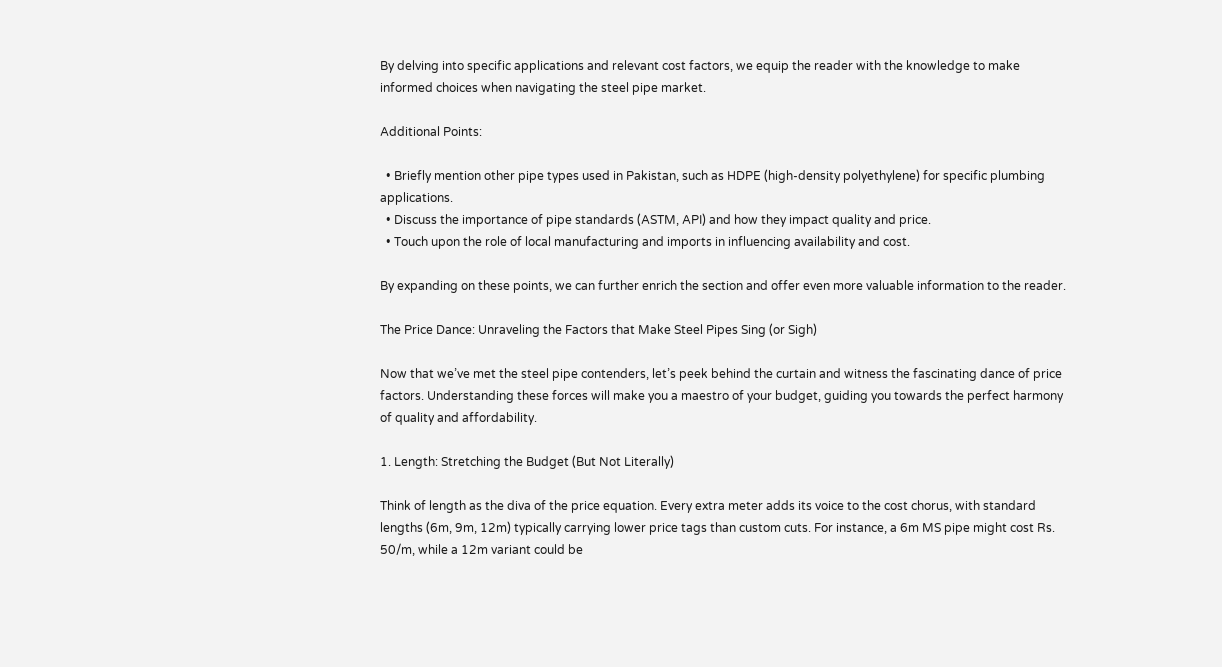By delving into specific applications and relevant cost factors, we equip the reader with the knowledge to make informed choices when navigating the steel pipe market.

Additional Points:

  • Briefly mention other pipe types used in Pakistan, such as HDPE (high-density polyethylene) for specific plumbing applications.
  • Discuss the importance of pipe standards (ASTM, API) and how they impact quality and price.
  • Touch upon the role of local manufacturing and imports in influencing availability and cost.

By expanding on these points, we can further enrich the section and offer even more valuable information to the reader.

The Price Dance: Unraveling the Factors that Make Steel Pipes Sing (or Sigh)

Now that we’ve met the steel pipe contenders, let’s peek behind the curtain and witness the fascinating dance of price factors. Understanding these forces will make you a maestro of your budget, guiding you towards the perfect harmony of quality and affordability.

1. Length: Stretching the Budget (But Not Literally)

Think of length as the diva of the price equation. Every extra meter adds its voice to the cost chorus, with standard lengths (6m, 9m, 12m) typically carrying lower price tags than custom cuts. For instance, a 6m MS pipe might cost Rs. 50/m, while a 12m variant could be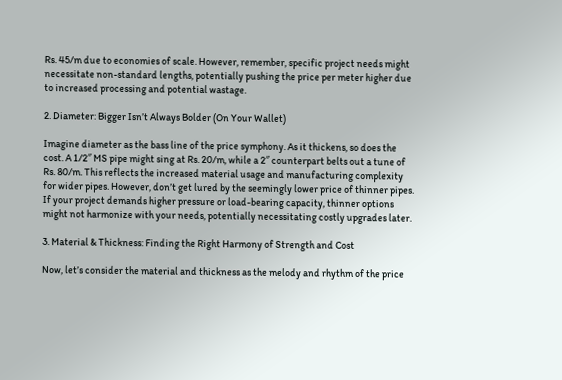Rs. 45/m due to economies of scale. However, remember, specific project needs might necessitate non-standard lengths, potentially pushing the price per meter higher due to increased processing and potential wastage.

2. Diameter: Bigger Isn’t Always Bolder (On Your Wallet)

Imagine diameter as the bass line of the price symphony. As it thickens, so does the cost. A 1/2″ MS pipe might sing at Rs. 20/m, while a 2″ counterpart belts out a tune of Rs. 80/m. This reflects the increased material usage and manufacturing complexity for wider pipes. However, don’t get lured by the seemingly lower price of thinner pipes. If your project demands higher pressure or load-bearing capacity, thinner options might not harmonize with your needs, potentially necessitating costly upgrades later.

3. Material & Thickness: Finding the Right Harmony of Strength and Cost

Now, let’s consider the material and thickness as the melody and rhythm of the price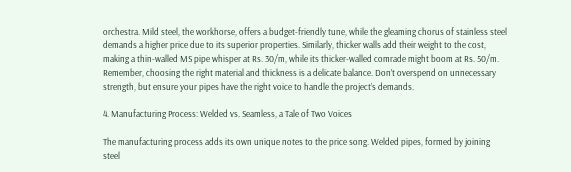orchestra. Mild steel, the workhorse, offers a budget-friendly tune, while the gleaming chorus of stainless steel demands a higher price due to its superior properties. Similarly, thicker walls add their weight to the cost, making a thin-walled MS pipe whisper at Rs. 30/m, while its thicker-walled comrade might boom at Rs. 50/m. Remember, choosing the right material and thickness is a delicate balance. Don’t overspend on unnecessary strength, but ensure your pipes have the right voice to handle the project’s demands.

4. Manufacturing Process: Welded vs. Seamless, a Tale of Two Voices

The manufacturing process adds its own unique notes to the price song. Welded pipes, formed by joining steel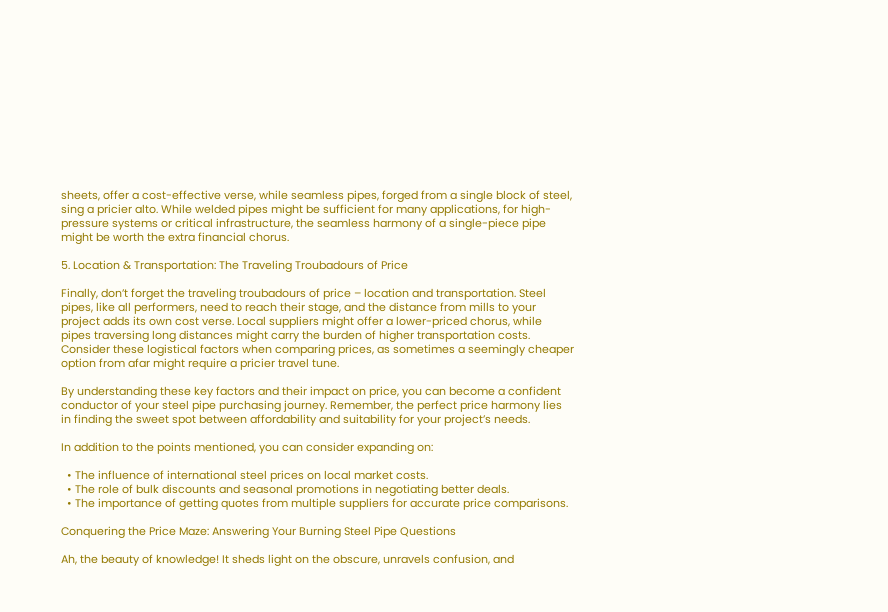sheets, offer a cost-effective verse, while seamless pipes, forged from a single block of steel, sing a pricier alto. While welded pipes might be sufficient for many applications, for high-pressure systems or critical infrastructure, the seamless harmony of a single-piece pipe might be worth the extra financial chorus.

5. Location & Transportation: The Traveling Troubadours of Price

Finally, don’t forget the traveling troubadours of price – location and transportation. Steel pipes, like all performers, need to reach their stage, and the distance from mills to your project adds its own cost verse. Local suppliers might offer a lower-priced chorus, while pipes traversing long distances might carry the burden of higher transportation costs. Consider these logistical factors when comparing prices, as sometimes a seemingly cheaper option from afar might require a pricier travel tune.

By understanding these key factors and their impact on price, you can become a confident conductor of your steel pipe purchasing journey. Remember, the perfect price harmony lies in finding the sweet spot between affordability and suitability for your project’s needs.

In addition to the points mentioned, you can consider expanding on:

  • The influence of international steel prices on local market costs.
  • The role of bulk discounts and seasonal promotions in negotiating better deals.
  • The importance of getting quotes from multiple suppliers for accurate price comparisons.

Conquering the Price Maze: Answering Your Burning Steel Pipe Questions

Ah, the beauty of knowledge! It sheds light on the obscure, unravels confusion, and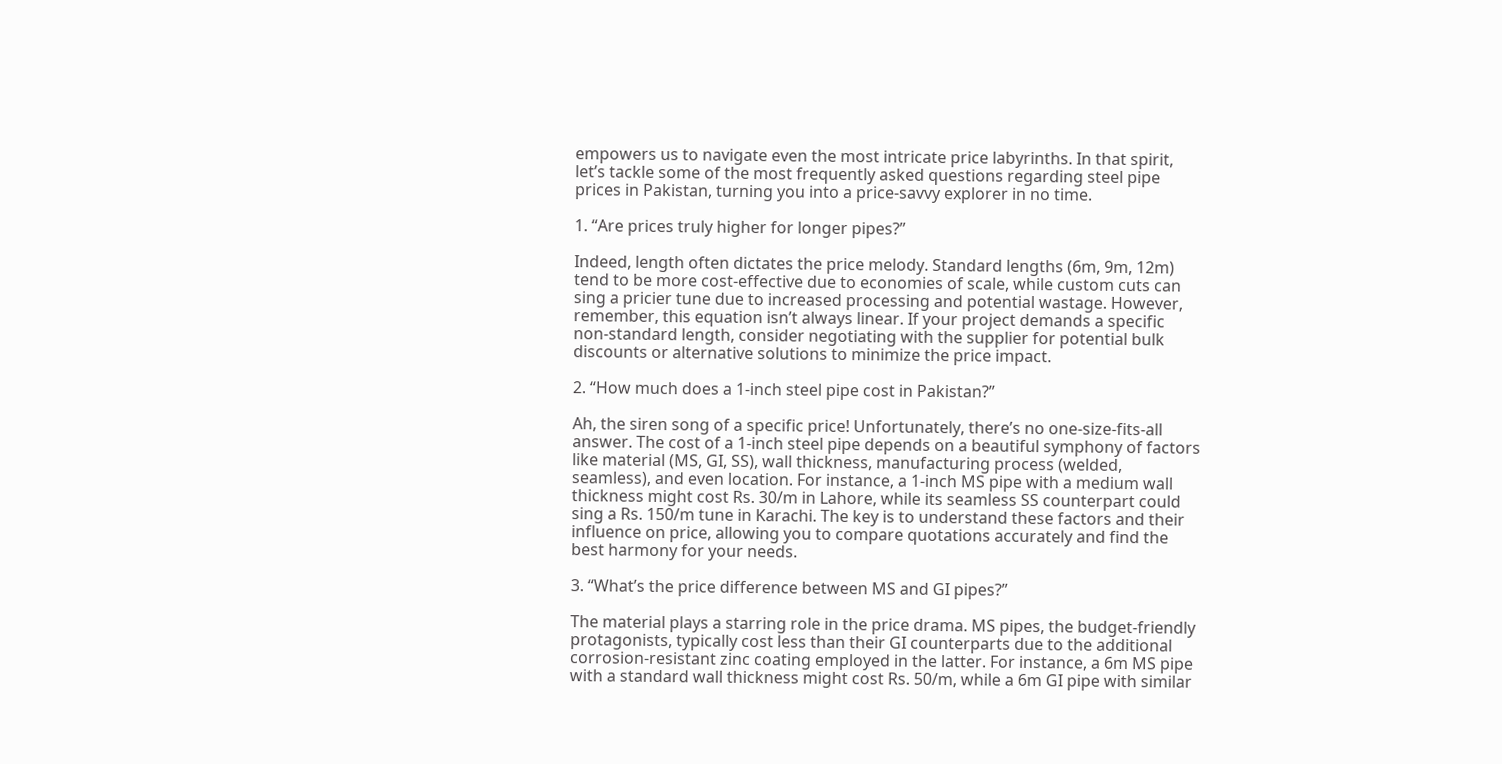empowers us to navigate even the most intricate price labyrinths. In that spirit, let’s tackle some of the most frequently asked questions regarding steel pipe prices in Pakistan, turning you into a price-savvy explorer in no time.

1. “Are prices truly higher for longer pipes?”

Indeed, length often dictates the price melody. Standard lengths (6m, 9m, 12m) tend to be more cost-effective due to economies of scale, while custom cuts can sing a pricier tune due to increased processing and potential wastage. However, remember, this equation isn’t always linear. If your project demands a specific non-standard length, consider negotiating with the supplier for potential bulk discounts or alternative solutions to minimize the price impact.

2. “How much does a 1-inch steel pipe cost in Pakistan?”

Ah, the siren song of a specific price! Unfortunately, there’s no one-size-fits-all answer. The cost of a 1-inch steel pipe depends on a beautiful symphony of factors like material (MS, GI, SS), wall thickness, manufacturing process (welded, seamless), and even location. For instance, a 1-inch MS pipe with a medium wall thickness might cost Rs. 30/m in Lahore, while its seamless SS counterpart could sing a Rs. 150/m tune in Karachi. The key is to understand these factors and their influence on price, allowing you to compare quotations accurately and find the best harmony for your needs.

3. “What’s the price difference between MS and GI pipes?”

The material plays a starring role in the price drama. MS pipes, the budget-friendly protagonists, typically cost less than their GI counterparts due to the additional corrosion-resistant zinc coating employed in the latter. For instance, a 6m MS pipe with a standard wall thickness might cost Rs. 50/m, while a 6m GI pipe with similar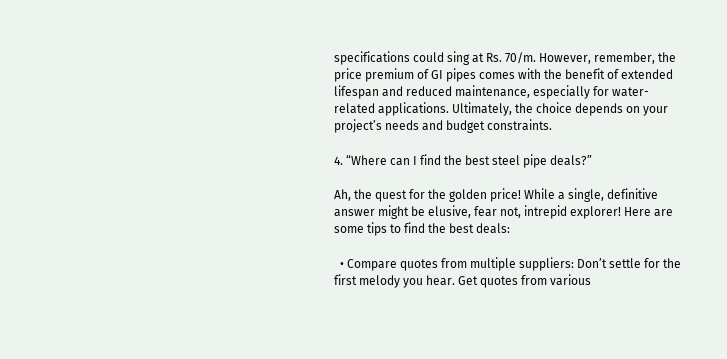specifications could sing at Rs. 70/m. However, remember, the price premium of GI pipes comes with the benefit of extended lifespan and reduced maintenance, especially for water-related applications. Ultimately, the choice depends on your project’s needs and budget constraints.

4. “Where can I find the best steel pipe deals?”

Ah, the quest for the golden price! While a single, definitive answer might be elusive, fear not, intrepid explorer! Here are some tips to find the best deals:

  • Compare quotes from multiple suppliers: Don’t settle for the first melody you hear. Get quotes from various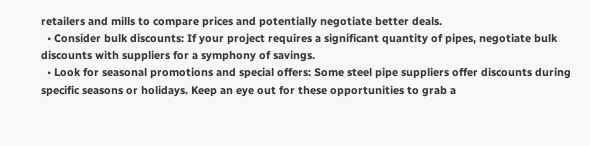retailers and mills to compare prices and potentially negotiate better deals.
  • Consider bulk discounts: If your project requires a significant quantity of pipes, negotiate bulk discounts with suppliers for a symphony of savings.
  • Look for seasonal promotions and special offers: Some steel pipe suppliers offer discounts during specific seasons or holidays. Keep an eye out for these opportunities to grab a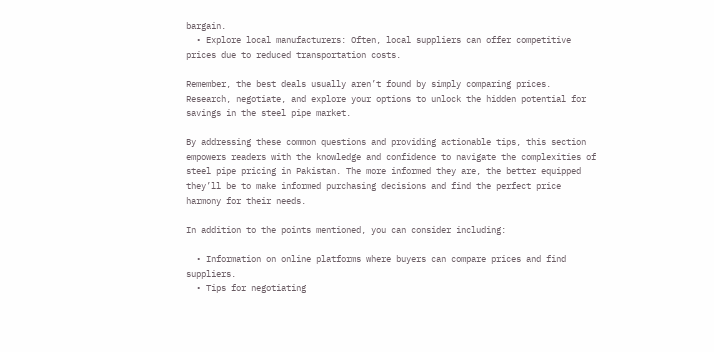bargain.
  • Explore local manufacturers: Often, local suppliers can offer competitive prices due to reduced transportation costs.

Remember, the best deals usually aren’t found by simply comparing prices. Research, negotiate, and explore your options to unlock the hidden potential for savings in the steel pipe market.

By addressing these common questions and providing actionable tips, this section empowers readers with the knowledge and confidence to navigate the complexities of steel pipe pricing in Pakistan. The more informed they are, the better equipped they’ll be to make informed purchasing decisions and find the perfect price harmony for their needs.

In addition to the points mentioned, you can consider including:

  • Information on online platforms where buyers can compare prices and find suppliers.
  • Tips for negotiating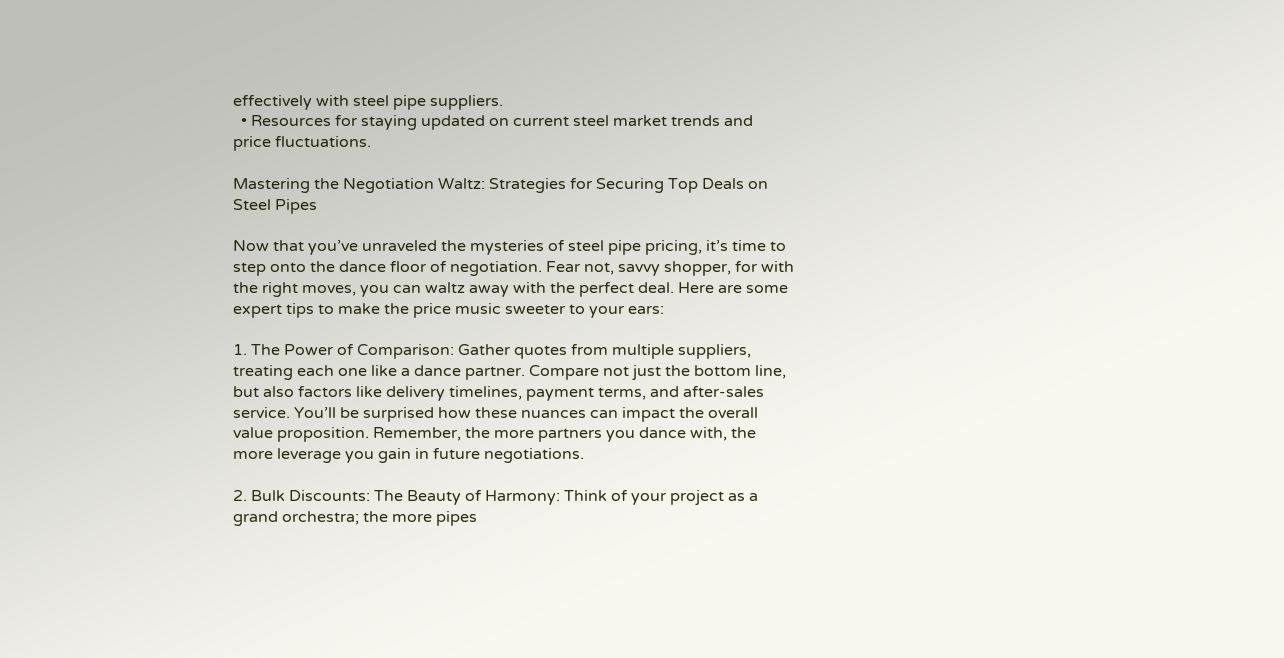effectively with steel pipe suppliers.
  • Resources for staying updated on current steel market trends and price fluctuations.

Mastering the Negotiation Waltz: Strategies for Securing Top Deals on Steel Pipes

Now that you’ve unraveled the mysteries of steel pipe pricing, it’s time to step onto the dance floor of negotiation. Fear not, savvy shopper, for with the right moves, you can waltz away with the perfect deal. Here are some expert tips to make the price music sweeter to your ears:

1. The Power of Comparison: Gather quotes from multiple suppliers, treating each one like a dance partner. Compare not just the bottom line, but also factors like delivery timelines, payment terms, and after-sales service. You’ll be surprised how these nuances can impact the overall value proposition. Remember, the more partners you dance with, the more leverage you gain in future negotiations.

2. Bulk Discounts: The Beauty of Harmony: Think of your project as a grand orchestra; the more pipes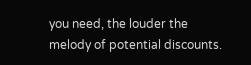you need, the louder the melody of potential discounts.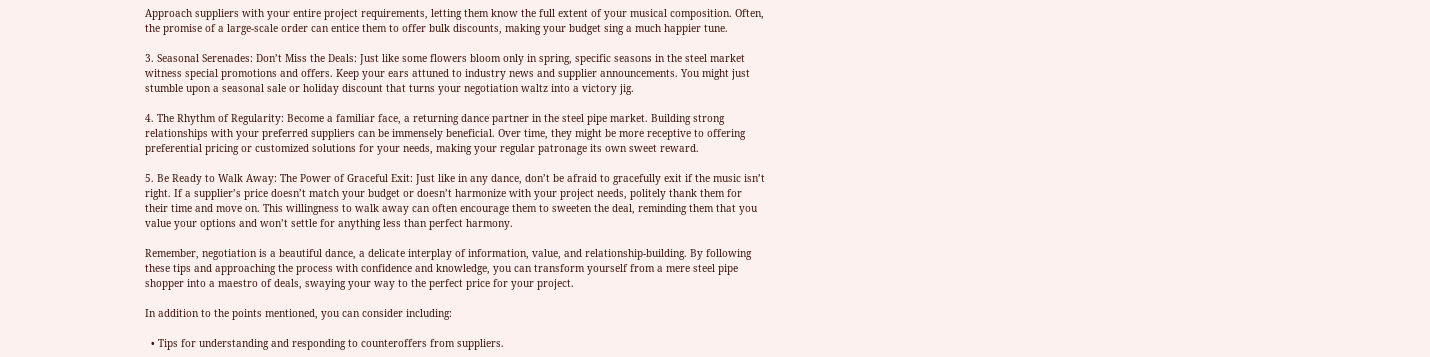Approach suppliers with your entire project requirements, letting them know the full extent of your musical composition. Often, the promise of a large-scale order can entice them to offer bulk discounts, making your budget sing a much happier tune.

3. Seasonal Serenades: Don’t Miss the Deals: Just like some flowers bloom only in spring, specific seasons in the steel market witness special promotions and offers. Keep your ears attuned to industry news and supplier announcements. You might just stumble upon a seasonal sale or holiday discount that turns your negotiation waltz into a victory jig.

4. The Rhythm of Regularity: Become a familiar face, a returning dance partner in the steel pipe market. Building strong relationships with your preferred suppliers can be immensely beneficial. Over time, they might be more receptive to offering preferential pricing or customized solutions for your needs, making your regular patronage its own sweet reward.

5. Be Ready to Walk Away: The Power of Graceful Exit: Just like in any dance, don’t be afraid to gracefully exit if the music isn’t right. If a supplier’s price doesn’t match your budget or doesn’t harmonize with your project needs, politely thank them for their time and move on. This willingness to walk away can often encourage them to sweeten the deal, reminding them that you value your options and won’t settle for anything less than perfect harmony.

Remember, negotiation is a beautiful dance, a delicate interplay of information, value, and relationship-building. By following these tips and approaching the process with confidence and knowledge, you can transform yourself from a mere steel pipe shopper into a maestro of deals, swaying your way to the perfect price for your project.

In addition to the points mentioned, you can consider including:

  • Tips for understanding and responding to counteroffers from suppliers.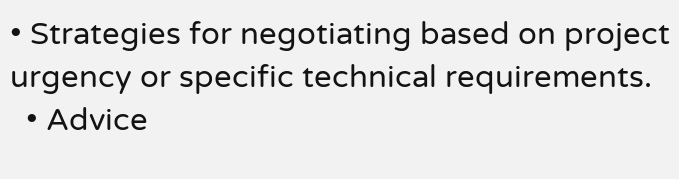• Strategies for negotiating based on project urgency or specific technical requirements.
  • Advice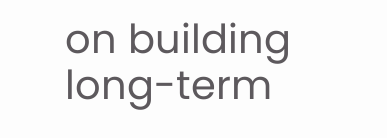on building long-term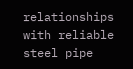relationships with reliable steel pipe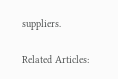suppliers.

Related Articles: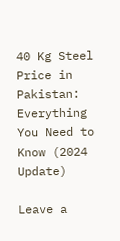40 Kg Steel Price in Pakistan: Everything You Need to Know (2024 Update)

Leave a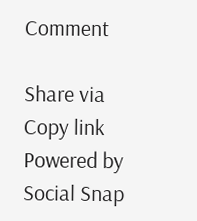Comment

Share via
Copy link
Powered by Social Snap